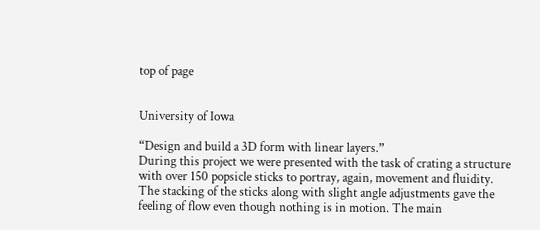top of page


University of Iowa

“Design and build a 3D form with linear layers.”
During this project we were presented with the task of crating a structure with over 150 popsicle sticks to portray, again, movement and fluidity. The stacking of the sticks along with slight angle adjustments gave the feeling of flow even though nothing is in motion. The main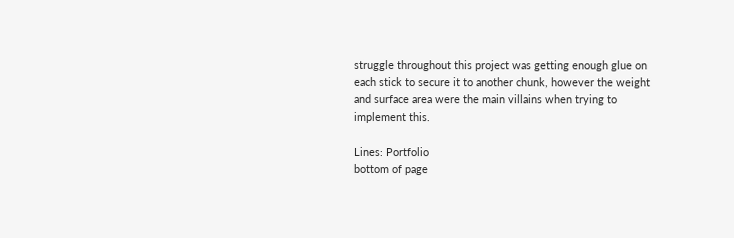struggle throughout this project was getting enough glue on each stick to secure it to another chunk, however the weight and surface area were the main villains when trying to implement this.

Lines: Portfolio
bottom of page